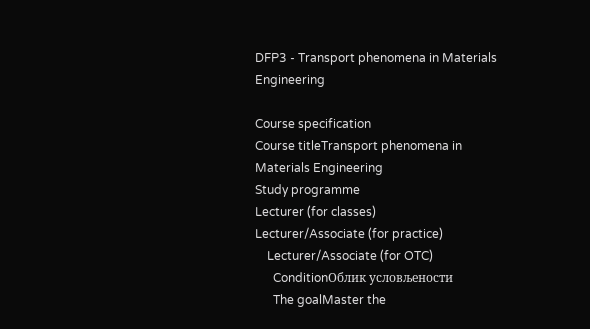DFP3 - Transport phenomena in Materials Engineering

Course specification
Course titleTransport phenomena in Materials Engineering
Study programme
Lecturer (for classes)
Lecturer/Associate (for practice)
    Lecturer/Associate (for OTC)
      ConditionОблик условљености
      The goalMaster the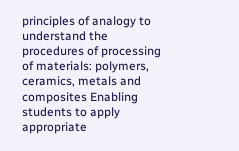principles of analogy to understand the procedures of processing of materials: polymers, ceramics, metals and composites Enabling students to apply appropriate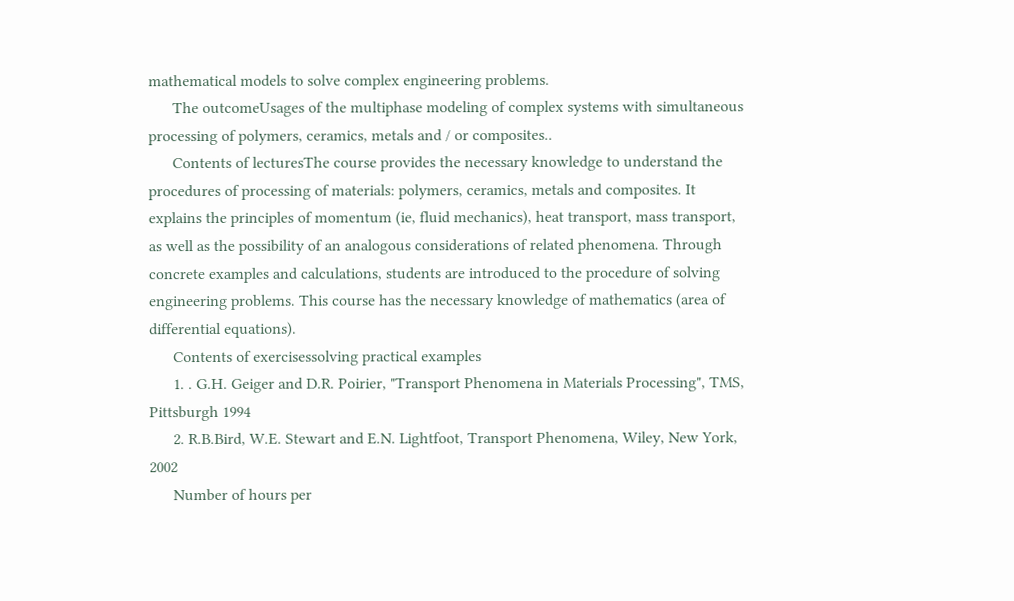mathematical models to solve complex engineering problems.
      The outcomeUsages of the multiphase modeling of complex systems with simultaneous processing of polymers, ceramics, metals and / or composites..
      Contents of lecturesThe course provides the necessary knowledge to understand the procedures of processing of materials: polymers, ceramics, metals and composites. It explains the principles of momentum (ie, fluid mechanics), heat transport, mass transport, as well as the possibility of an analogous considerations of related phenomena. Through concrete examples and calculations, students are introduced to the procedure of solving engineering problems. This course has the necessary knowledge of mathematics (area of differential equations).
      Contents of exercisessolving practical examples
      1. . G.H. Geiger and D.R. Poirier, "Transport Phenomena in Materials Processing", TMS, Pittsburgh 1994
      2. R.B.Bird, W.E. Stewart and E.N. Lightfoot, Transport Phenomena, Wiley, New York, 2002
      Number of hours per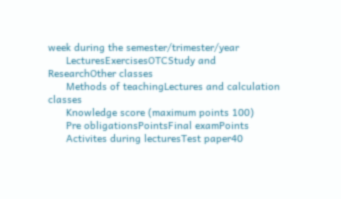week during the semester/trimester/year
      LecturesExercisesOTCStudy and ResearchOther classes
      Methods of teachingLectures and calculation classes
      Knowledge score (maximum points 100)
      Pre obligationsPointsFinal examPoints
      Activites during lecturesTest paper40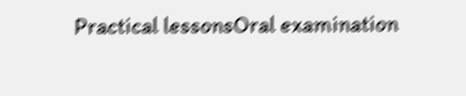Practical lessonsOral examination